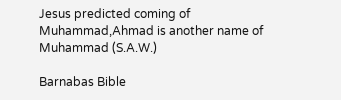Jesus predicted coming of Muhammad,Ahmad is another name of Muhammad (S.A.W.)

Barnabas Bible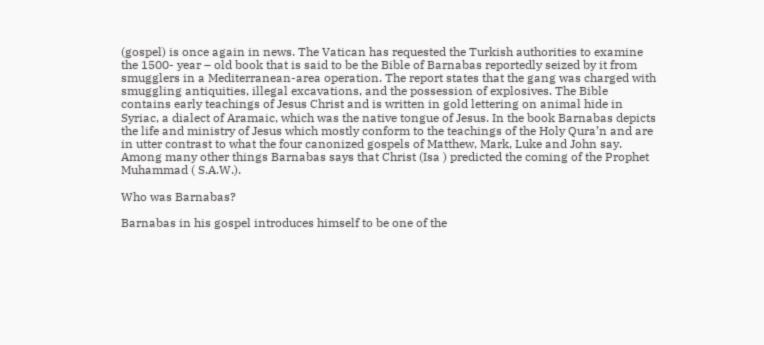(gospel) is once again in news. The Vatican has requested the Turkish authorities to examine the 1500- year – old book that is said to be the Bible of Barnabas reportedly seized by it from smugglers in a Mediterranean-area operation. The report states that the gang was charged with smuggling antiquities, illegal excavations, and the possession of explosives. The Bible contains early teachings of Jesus Christ and is written in gold lettering on animal hide in Syriac, a dialect of Aramaic, which was the native tongue of Jesus. In the book Barnabas depicts the life and ministry of Jesus which mostly conform to the teachings of the Holy Qura’n and are in utter contrast to what the four canonized gospels of Matthew, Mark, Luke and John say. Among many other things Barnabas says that Christ (Isa ) predicted the coming of the Prophet Muhammad ( S.A.W.).

Who was Barnabas?

Barnabas in his gospel introduces himself to be one of the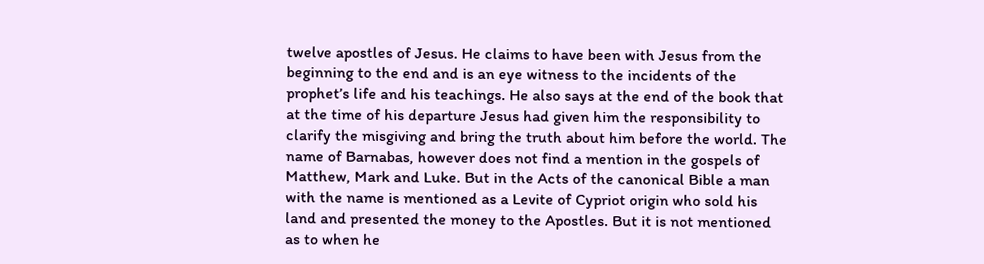twelve apostles of Jesus. He claims to have been with Jesus from the beginning to the end and is an eye witness to the incidents of the prophet’s life and his teachings. He also says at the end of the book that at the time of his departure Jesus had given him the responsibility to clarify the misgiving and bring the truth about him before the world. The name of Barnabas, however does not find a mention in the gospels of Matthew, Mark and Luke. But in the Acts of the canonical Bible a man with the name is mentioned as a Levite of Cypriot origin who sold his land and presented the money to the Apostles. But it is not mentioned as to when he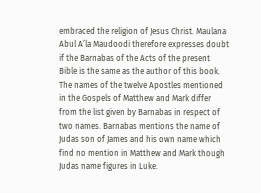embraced the religion of Jesus Christ. Maulana Abul A’la Maudoodi therefore expresses doubt if the Barnabas of the Acts of the present Bible is the same as the author of this book. The names of the twelve Apostles mentioned in the Gospels of Matthew and Mark differ from the list given by Barnabas in respect of two names. Barnabas mentions the name of Judas son of James and his own name which find no mention in Matthew and Mark though Judas name figures in Luke.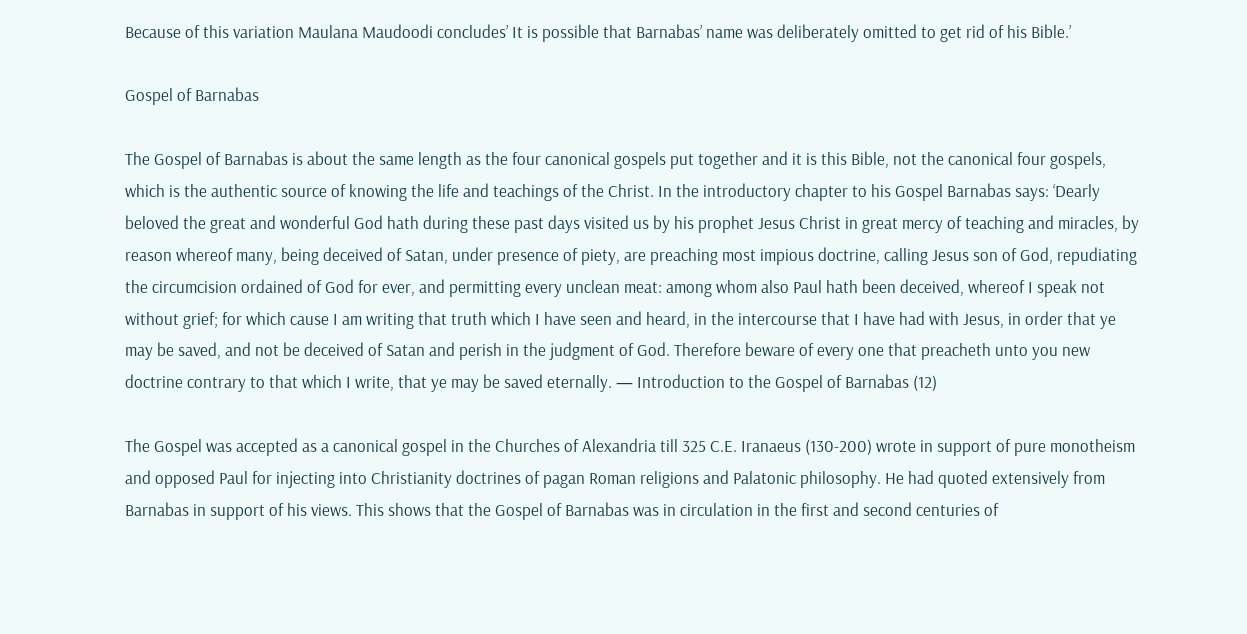Because of this variation Maulana Maudoodi concludes’ It is possible that Barnabas’ name was deliberately omitted to get rid of his Bible.’

Gospel of Barnabas

The Gospel of Barnabas is about the same length as the four canonical gospels put together and it is this Bible, not the canonical four gospels, which is the authentic source of knowing the life and teachings of the Christ. In the introductory chapter to his Gospel Barnabas says: ‘Dearly beloved the great and wonderful God hath during these past days visited us by his prophet Jesus Christ in great mercy of teaching and miracles, by reason whereof many, being deceived of Satan, under presence of piety, are preaching most impious doctrine, calling Jesus son of God, repudiating the circumcision ordained of God for ever, and permitting every unclean meat: among whom also Paul hath been deceived, whereof I speak not without grief; for which cause I am writing that truth which I have seen and heard, in the intercourse that I have had with Jesus, in order that ye may be saved, and not be deceived of Satan and perish in the judgment of God. Therefore beware of every one that preacheth unto you new doctrine contrary to that which I write, that ye may be saved eternally. — Introduction to the Gospel of Barnabas (12)

The Gospel was accepted as a canonical gospel in the Churches of Alexandria till 325 C.E. Iranaeus (130-200) wrote in support of pure monotheism and opposed Paul for injecting into Christianity doctrines of pagan Roman religions and Palatonic philosophy. He had quoted extensively from Barnabas in support of his views. This shows that the Gospel of Barnabas was in circulation in the first and second centuries of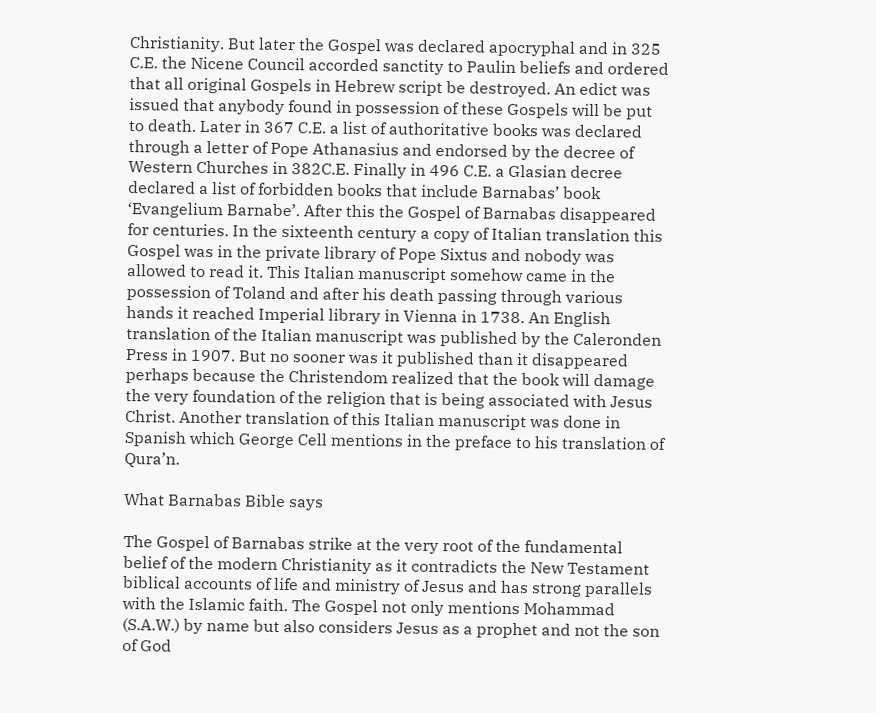Christianity. But later the Gospel was declared apocryphal and in 325 C.E. the Nicene Council accorded sanctity to Paulin beliefs and ordered that all original Gospels in Hebrew script be destroyed. An edict was issued that anybody found in possession of these Gospels will be put to death. Later in 367 C.E. a list of authoritative books was declared through a letter of Pope Athanasius and endorsed by the decree of Western Churches in 382C.E. Finally in 496 C.E. a Glasian decree declared a list of forbidden books that include Barnabas’ book ‘Evangelium Barnabe’. After this the Gospel of Barnabas disappeared for centuries. In the sixteenth century a copy of Italian translation this Gospel was in the private library of Pope Sixtus and nobody was allowed to read it. This Italian manuscript somehow came in the possession of Toland and after his death passing through various hands it reached Imperial library in Vienna in 1738. An English translation of the Italian manuscript was published by the Caleronden Press in 1907. But no sooner was it published than it disappeared perhaps because the Christendom realized that the book will damage the very foundation of the religion that is being associated with Jesus Christ. Another translation of this Italian manuscript was done in Spanish which George Cell mentions in the preface to his translation of Qura’n.

What Barnabas Bible says

The Gospel of Barnabas strike at the very root of the fundamental belief of the modern Christianity as it contradicts the New Testament biblical accounts of life and ministry of Jesus and has strong parallels with the Islamic faith. The Gospel not only mentions Mohammad (S.A.W.) by name but also considers Jesus as a prophet and not the son of God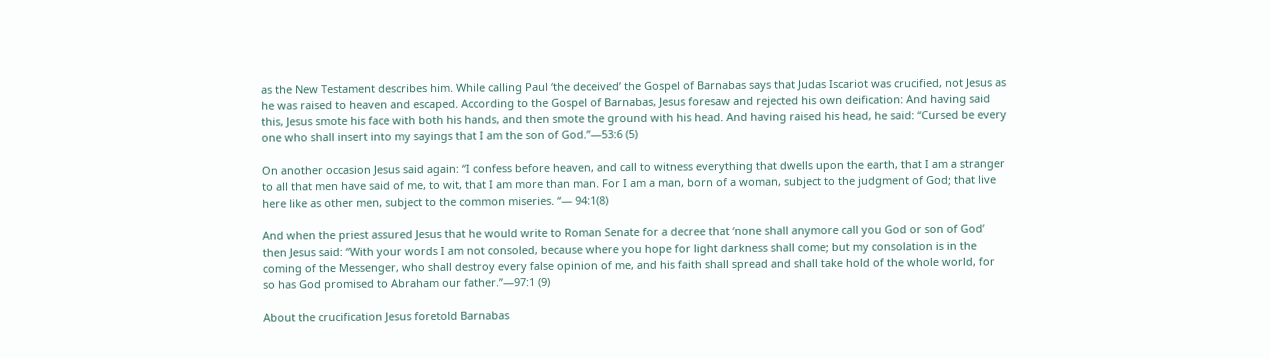as the New Testament describes him. While calling Paul ‘the deceived’ the Gospel of Barnabas says that Judas Iscariot was crucified, not Jesus as he was raised to heaven and escaped. According to the Gospel of Barnabas, Jesus foresaw and rejected his own deification: And having said this, Jesus smote his face with both his hands, and then smote the ground with his head. And having raised his head, he said: “Cursed be every one who shall insert into my sayings that I am the son of God.”—53:6 (5)

On another occasion Jesus said again: “I confess before heaven, and call to witness everything that dwells upon the earth, that I am a stranger to all that men have said of me, to wit, that I am more than man. For I am a man, born of a woman, subject to the judgment of God; that live here like as other men, subject to the common miseries. “— 94:1(8)

And when the priest assured Jesus that he would write to Roman Senate for a decree that ‘none shall anymore call you God or son of God’ then Jesus said: “With your words I am not consoled, because where you hope for light darkness shall come; but my consolation is in the coming of the Messenger, who shall destroy every false opinion of me, and his faith shall spread and shall take hold of the whole world, for so has God promised to Abraham our father.”—97:1 (9)

About the crucification Jesus foretold Barnabas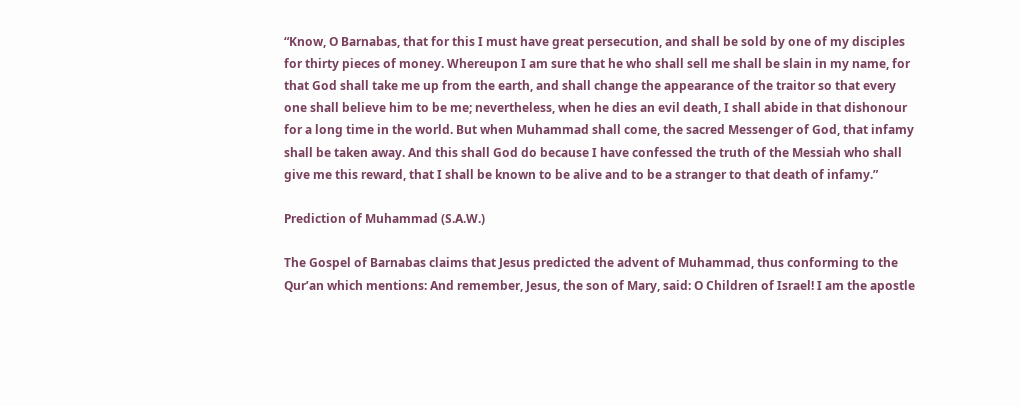“Know, O Barnabas, that for this I must have great persecution, and shall be sold by one of my disciples for thirty pieces of money. Whereupon I am sure that he who shall sell me shall be slain in my name, for that God shall take me up from the earth, and shall change the appearance of the traitor so that every one shall believe him to be me; nevertheless, when he dies an evil death, I shall abide in that dishonour for a long time in the world. But when Muhammad shall come, the sacred Messenger of God, that infamy shall be taken away. And this shall God do because I have confessed the truth of the Messiah who shall give me this reward, that I shall be known to be alive and to be a stranger to that death of infamy.”

Prediction of Muhammad (S.A.W.)

The Gospel of Barnabas claims that Jesus predicted the advent of Muhammad, thus conforming to the Qur’an which mentions: And remember, Jesus, the son of Mary, said: O Children of Israel! I am the apostle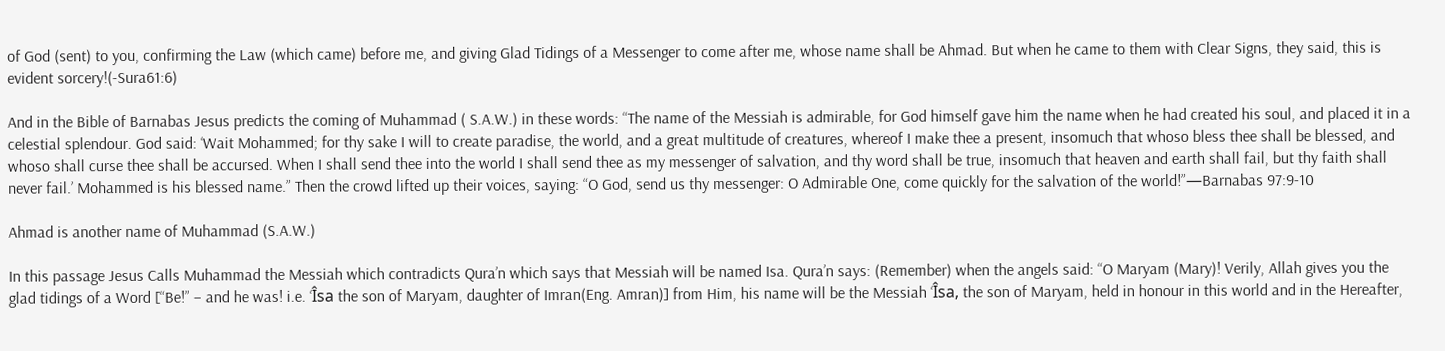of God (sent) to you, confirming the Law (which came) before me, and giving Glad Tidings of a Messenger to come after me, whose name shall be Ahmad. But when he came to them with Clear Signs, they said, this is evident sorcery!(-Sura61:6)

And in the Bible of Barnabas Jesus predicts the coming of Muhammad ( S.A.W.) in these words: “The name of the Messiah is admirable, for God himself gave him the name when he had created his soul, and placed it in a celestial splendour. God said: ‘Wait Mohammed; for thy sake I will to create paradise, the world, and a great multitude of creatures, whereof I make thee a present, insomuch that whoso bless thee shall be blessed, and whoso shall curse thee shall be accursed. When I shall send thee into the world I shall send thee as my messenger of salvation, and thy word shall be true, insomuch that heaven and earth shall fail, but thy faith shall never fail.’ Mohammed is his blessed name.” Then the crowd lifted up their voices, saying: “O God, send us thy messenger: O Admirable One, come quickly for the salvation of the world!”—Barnabas 97:9-10

Ahmad is another name of Muhammad (S.A.W.)

In this passage Jesus Calls Muhammad the Messiah which contradicts Qura’n which says that Messiah will be named Isa. Qura’n says: (Remember) when the angels said: “O Maryam (Mary)! Verily, Allah gives you the glad tidings of a Word [“Be!” – and he was! i.e. ‘Îsa the son of Maryam, daughter of Imran(Eng. Amran)] from Him, his name will be the Messiah ‘Îsa, the son of Maryam, held in honour in this world and in the Hereafter,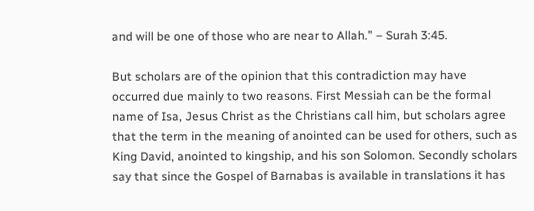and will be one of those who are near to Allah.” – Surah 3:45.

But scholars are of the opinion that this contradiction may have occurred due mainly to two reasons. First Messiah can be the formal name of Isa, Jesus Christ as the Christians call him, but scholars agree that the term in the meaning of anointed can be used for others, such as King David, anointed to kingship, and his son Solomon. Secondly scholars say that since the Gospel of Barnabas is available in translations it has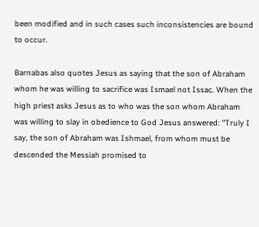been modified and in such cases such inconsistencies are bound to occur.

Barnabas also quotes Jesus as saying that the son of Abraham whom he was willing to sacrifice was Ismael not Issac. When the high priest asks Jesus as to who was the son whom Abraham was willing to slay in obedience to God Jesus answered: “Truly I say, the son of Abraham was Ishmael, from whom must be descended the Messiah promised to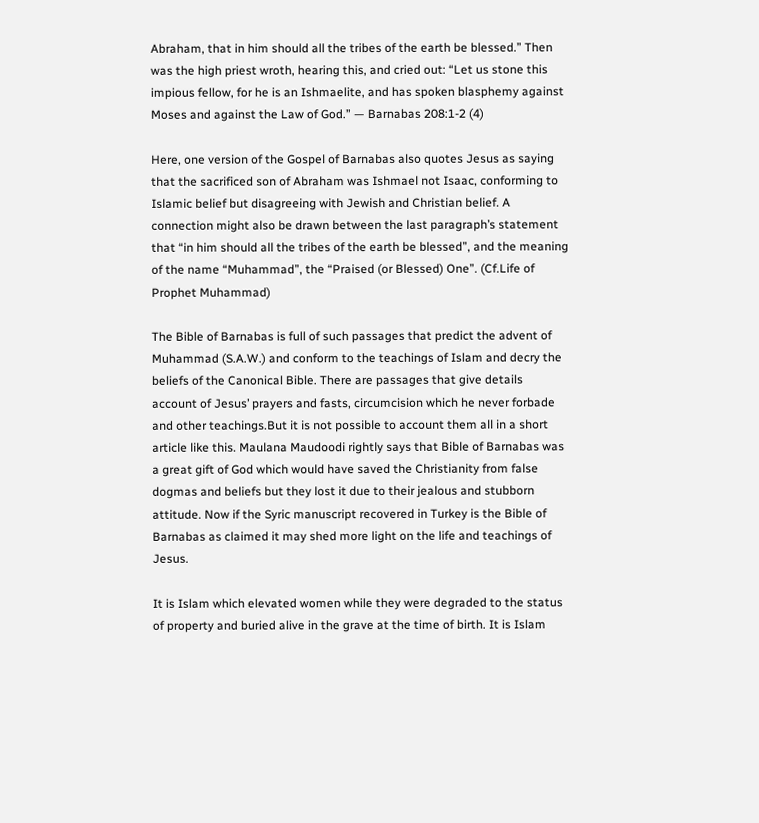Abraham, that in him should all the tribes of the earth be blessed.” Then was the high priest wroth, hearing this, and cried out: “Let us stone this impious fellow, for he is an Ishmaelite, and has spoken blasphemy against Moses and against the Law of God.” — Barnabas 208:1-2 (4)

Here, one version of the Gospel of Barnabas also quotes Jesus as saying that the sacrificed son of Abraham was Ishmael not Isaac, conforming to Islamic belief but disagreeing with Jewish and Christian belief. A connection might also be drawn between the last paragraph’s statement that “in him should all the tribes of the earth be blessed”, and the meaning of the name “Muhammad”, the “Praised (or Blessed) One”. (Cf.Life of Prophet Muhammad)

The Bible of Barnabas is full of such passages that predict the advent of Muhammad (S.A.W.) and conform to the teachings of Islam and decry the beliefs of the Canonical Bible. There are passages that give details account of Jesus’ prayers and fasts, circumcision which he never forbade and other teachings.But it is not possible to account them all in a short article like this. Maulana Maudoodi rightly says that Bible of Barnabas was a great gift of God which would have saved the Christianity from false dogmas and beliefs but they lost it due to their jealous and stubborn attitude. Now if the Syric manuscript recovered in Turkey is the Bible of Barnabas as claimed it may shed more light on the life and teachings of Jesus.

It is Islam which elevated women while they were degraded to the status of property and buried alive in the grave at the time of birth. It is Islam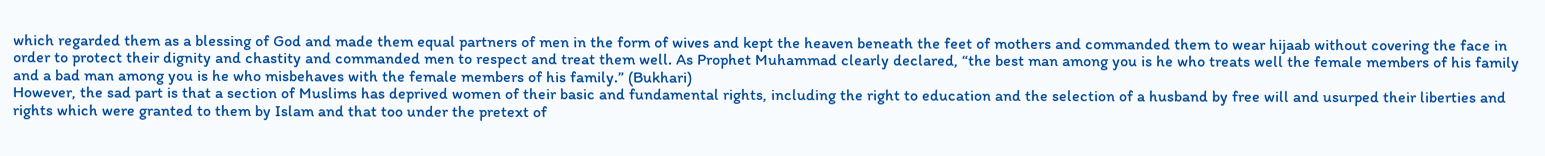which regarded them as a blessing of God and made them equal partners of men in the form of wives and kept the heaven beneath the feet of mothers and commanded them to wear hijaab without covering the face in order to protect their dignity and chastity and commanded men to respect and treat them well. As Prophet Muhammad clearly declared, “the best man among you is he who treats well the female members of his family and a bad man among you is he who misbehaves with the female members of his family.” (Bukhari)
However, the sad part is that a section of Muslims has deprived women of their basic and fundamental rights, including the right to education and the selection of a husband by free will and usurped their liberties and rights which were granted to them by Islam and that too under the pretext of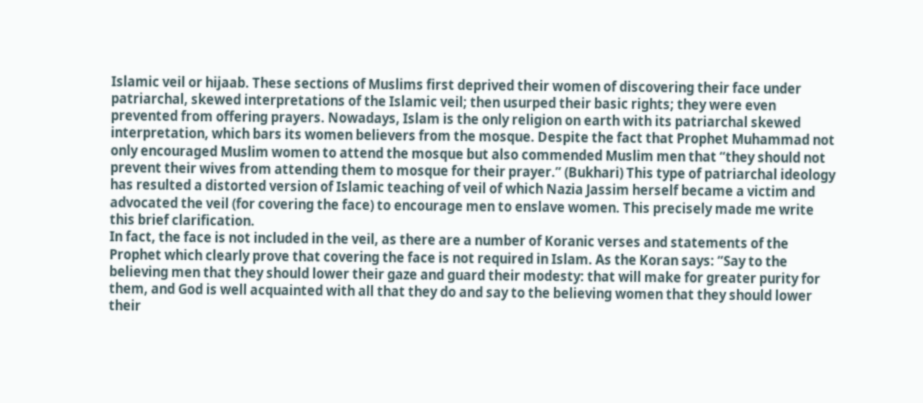Islamic veil or hijaab. These sections of Muslims first deprived their women of discovering their face under patriarchal, skewed interpretations of the Islamic veil; then usurped their basic rights; they were even prevented from offering prayers. Nowadays, Islam is the only religion on earth with its patriarchal skewed interpretation, which bars its women believers from the mosque. Despite the fact that Prophet Muhammad not only encouraged Muslim women to attend the mosque but also commended Muslim men that “they should not prevent their wives from attending them to mosque for their prayer.” (Bukhari) This type of patriarchal ideology has resulted a distorted version of Islamic teaching of veil of which Nazia Jassim herself became a victim and advocated the veil (for covering the face) to encourage men to enslave women. This precisely made me write this brief clarification.
In fact, the face is not included in the veil, as there are a number of Koranic verses and statements of the Prophet which clearly prove that covering the face is not required in Islam. As the Koran says: “Say to the believing men that they should lower their gaze and guard their modesty: that will make for greater purity for them, and God is well acquainted with all that they do and say to the believing women that they should lower their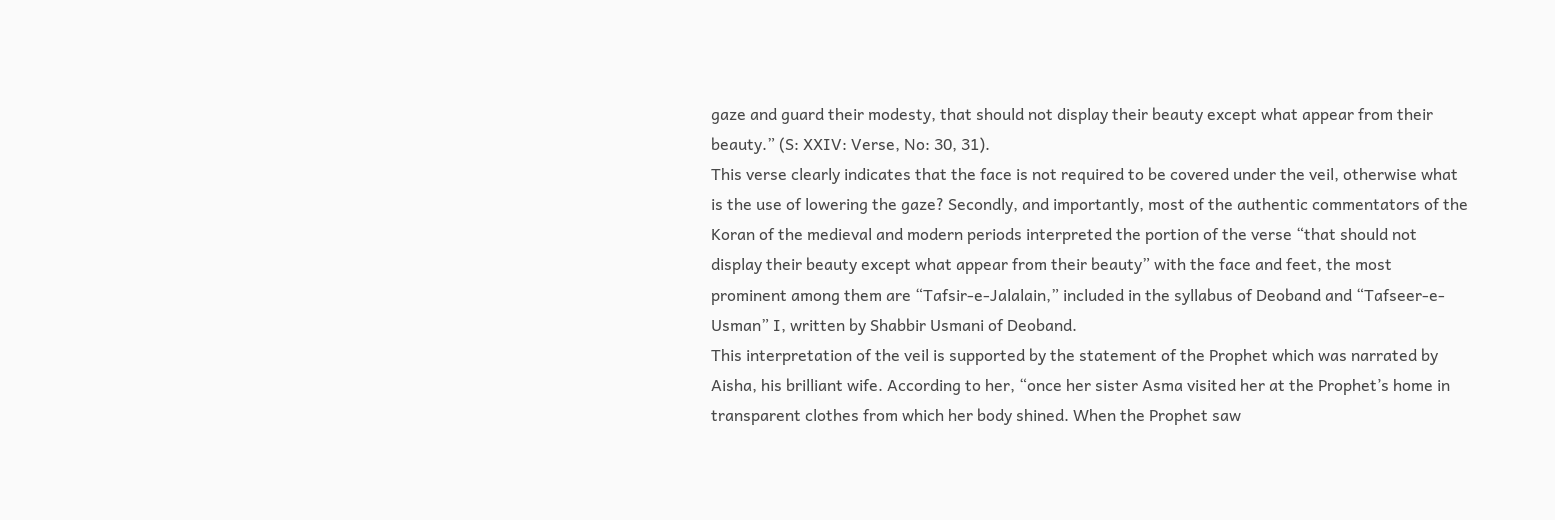gaze and guard their modesty, that should not display their beauty except what appear from their beauty.” (S: XXIV: Verse, No: 30, 31).
This verse clearly indicates that the face is not required to be covered under the veil, otherwise what is the use of lowering the gaze? Secondly, and importantly, most of the authentic commentators of the Koran of the medieval and modern periods interpreted the portion of the verse “that should not display their beauty except what appear from their beauty” with the face and feet, the most prominent among them are “Tafsir-e-Jalalain,” included in the syllabus of Deoband and “Tafseer-e- Usman” I, written by Shabbir Usmani of Deoband.
This interpretation of the veil is supported by the statement of the Prophet which was narrated by Aisha, his brilliant wife. According to her, “once her sister Asma visited her at the Prophet’s home in transparent clothes from which her body shined. When the Prophet saw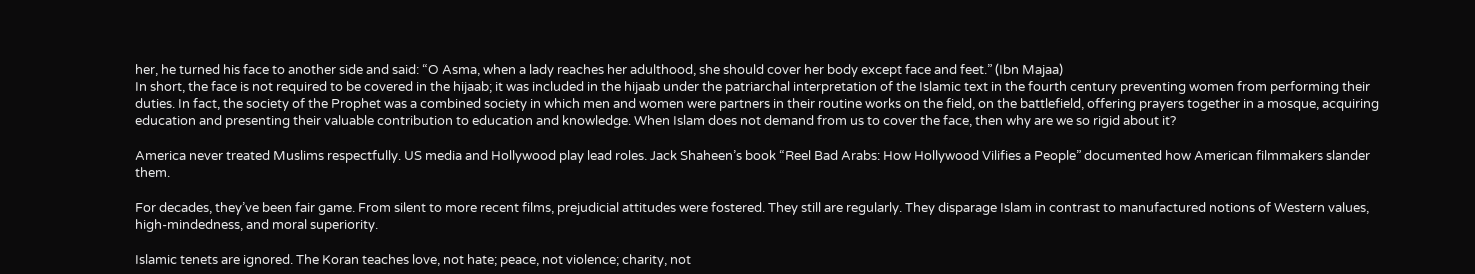her, he turned his face to another side and said: “O Asma, when a lady reaches her adulthood, she should cover her body except face and feet.” (Ibn Majaa)
In short, the face is not required to be covered in the hijaab; it was included in the hijaab under the patriarchal interpretation of the Islamic text in the fourth century preventing women from performing their duties. In fact, the society of the Prophet was a combined society in which men and women were partners in their routine works on the field, on the battlefield, offering prayers together in a mosque, acquiring education and presenting their valuable contribution to education and knowledge. When Islam does not demand from us to cover the face, then why are we so rigid about it?

America never treated Muslims respectfully. US media and Hollywood play lead roles. Jack Shaheen’s book “Reel Bad Arabs: How Hollywood Vilifies a People” documented how American filmmakers slander them.

For decades, they’ve been fair game. From silent to more recent films, prejudicial attitudes were fostered. They still are regularly. They disparage Islam in contrast to manufactured notions of Western values, high-mindedness, and moral superiority.

Islamic tenets are ignored. The Koran teaches love, not hate; peace, not violence; charity, not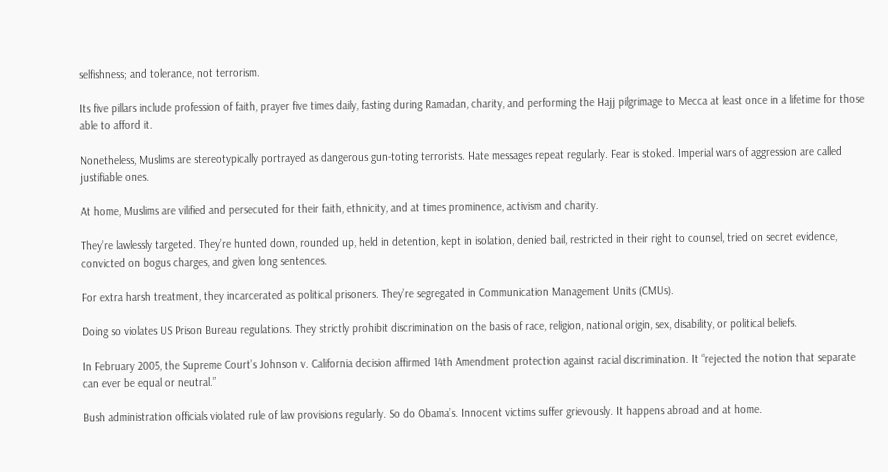selfishness; and tolerance, not terrorism.

Its five pillars include profession of faith, prayer five times daily, fasting during Ramadan, charity, and performing the Hajj pilgrimage to Mecca at least once in a lifetime for those able to afford it.

Nonetheless, Muslims are stereotypically portrayed as dangerous gun-toting terrorists. Hate messages repeat regularly. Fear is stoked. Imperial wars of aggression are called justifiable ones.

At home, Muslims are vilified and persecuted for their faith, ethnicity, and at times prominence, activism and charity.

They’re lawlessly targeted. They’re hunted down, rounded up, held in detention, kept in isolation, denied bail, restricted in their right to counsel, tried on secret evidence, convicted on bogus charges, and given long sentences.

For extra harsh treatment, they incarcerated as political prisoners. They’re segregated in Communication Management Units (CMUs).

Doing so violates US Prison Bureau regulations. They strictly prohibit discrimination on the basis of race, religion, national origin, sex, disability, or political beliefs.

In February 2005, the Supreme Court’s Johnson v. California decision affirmed 14th Amendment protection against racial discrimination. It “rejected the notion that separate can ever be equal or neutral.”

Bush administration officials violated rule of law provisions regularly. So do Obama’s. Innocent victims suffer grievously. It happens abroad and at home.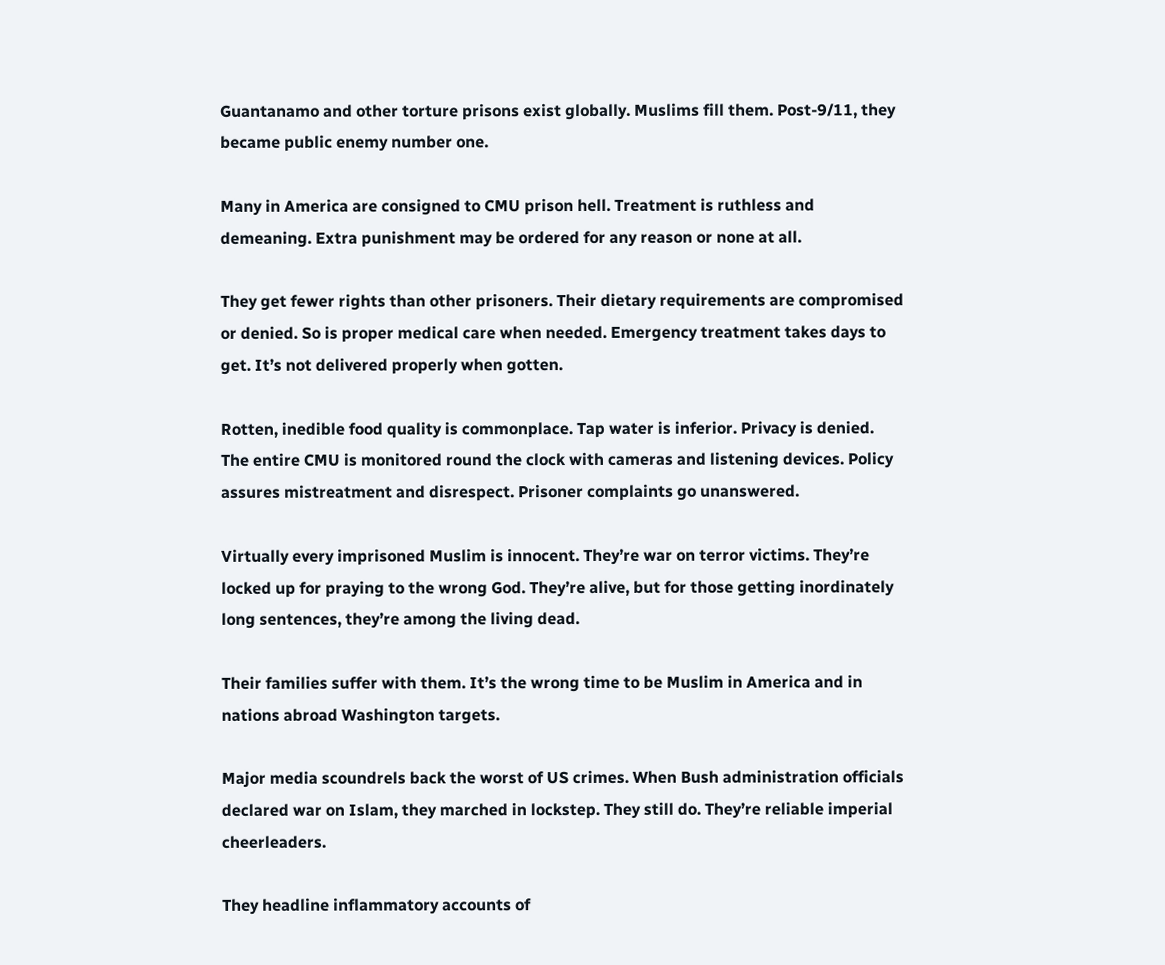Guantanamo and other torture prisons exist globally. Muslims fill them. Post-9/11, they became public enemy number one.

Many in America are consigned to CMU prison hell. Treatment is ruthless and demeaning. Extra punishment may be ordered for any reason or none at all.

They get fewer rights than other prisoners. Their dietary requirements are compromised or denied. So is proper medical care when needed. Emergency treatment takes days to get. It’s not delivered properly when gotten.

Rotten, inedible food quality is commonplace. Tap water is inferior. Privacy is denied. The entire CMU is monitored round the clock with cameras and listening devices. Policy assures mistreatment and disrespect. Prisoner complaints go unanswered.

Virtually every imprisoned Muslim is innocent. They’re war on terror victims. They’re locked up for praying to the wrong God. They’re alive, but for those getting inordinately long sentences, they’re among the living dead.

Their families suffer with them. It’s the wrong time to be Muslim in America and in nations abroad Washington targets.

Major media scoundrels back the worst of US crimes. When Bush administration officials declared war on Islam, they marched in lockstep. They still do. They’re reliable imperial cheerleaders.

They headline inflammatory accounts of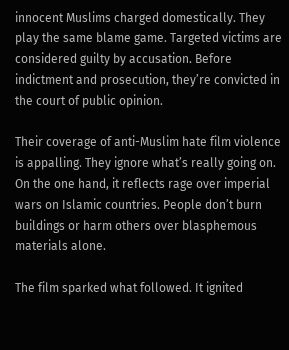innocent Muslims charged domestically. They play the same blame game. Targeted victims are considered guilty by accusation. Before indictment and prosecution, they’re convicted in the court of public opinion.

Their coverage of anti-Muslim hate film violence is appalling. They ignore what’s really going on. On the one hand, it reflects rage over imperial wars on Islamic countries. People don’t burn buildings or harm others over blasphemous materials alone.

The film sparked what followed. It ignited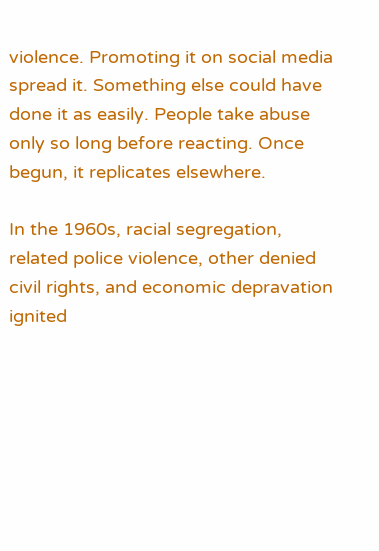violence. Promoting it on social media spread it. Something else could have done it as easily. People take abuse only so long before reacting. Once begun, it replicates elsewhere.

In the 1960s, racial segregation, related police violence, other denied civil rights, and economic depravation ignited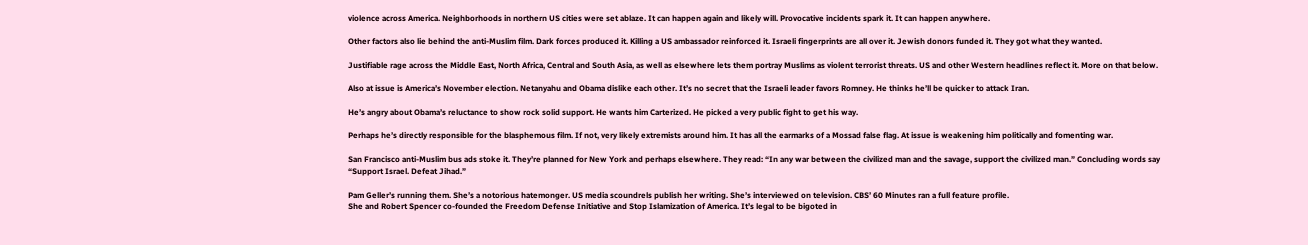violence across America. Neighborhoods in northern US cities were set ablaze. It can happen again and likely will. Provocative incidents spark it. It can happen anywhere.

Other factors also lie behind the anti-Muslim film. Dark forces produced it. Killing a US ambassador reinforced it. Israeli fingerprints are all over it. Jewish donors funded it. They got what they wanted.

Justifiable rage across the Middle East, North Africa, Central and South Asia, as well as elsewhere lets them portray Muslims as violent terrorist threats. US and other Western headlines reflect it. More on that below.

Also at issue is America’s November election. Netanyahu and Obama dislike each other. It’s no secret that the Israeli leader favors Romney. He thinks he’ll be quicker to attack Iran.

He’s angry about Obama’s reluctance to show rock solid support. He wants him Carterized. He picked a very public fight to get his way.

Perhaps he’s directly responsible for the blasphemous film. If not, very likely extremists around him. It has all the earmarks of a Mossad false flag. At issue is weakening him politically and fomenting war.

San Francisco anti-Muslim bus ads stoke it. They’re planned for New York and perhaps elsewhere. They read: “In any war between the civilized man and the savage, support the civilized man.” Concluding words say “Support Israel. Defeat Jihad.”

Pam Geller’s running them. She’s a notorious hatemonger. US media scoundrels publish her writing. She’s interviewed on television. CBS’ 60 Minutes ran a full feature profile.
She and Robert Spencer co-founded the Freedom Defense Initiative and Stop Islamization of America. It’s legal to be bigoted in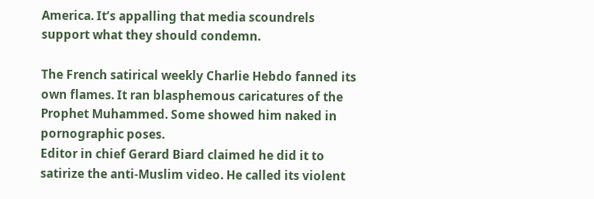America. It’s appalling that media scoundrels support what they should condemn.

The French satirical weekly Charlie Hebdo fanned its own flames. It ran blasphemous caricatures of the Prophet Muhammed. Some showed him naked in pornographic poses.
Editor in chief Gerard Biard claimed he did it to satirize the anti-Muslim video. He called its violent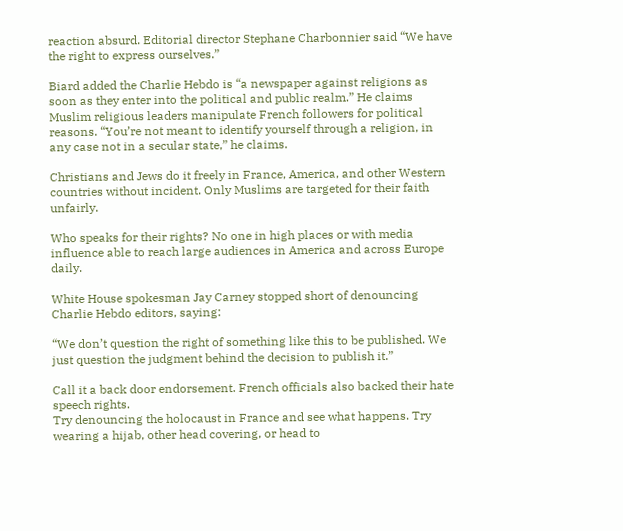reaction absurd. Editorial director Stephane Charbonnier said “We have the right to express ourselves.”

Biard added the Charlie Hebdo is “a newspaper against religions as soon as they enter into the political and public realm.” He claims Muslim religious leaders manipulate French followers for political reasons. “You’re not meant to identify yourself through a religion, in any case not in a secular state,” he claims.

Christians and Jews do it freely in France, America, and other Western countries without incident. Only Muslims are targeted for their faith unfairly.

Who speaks for their rights? No one in high places or with media influence able to reach large audiences in America and across Europe daily.

White House spokesman Jay Carney stopped short of denouncing Charlie Hebdo editors, saying:

“We don’t question the right of something like this to be published. We just question the judgment behind the decision to publish it.”

Call it a back door endorsement. French officials also backed their hate speech rights.
Try denouncing the holocaust in France and see what happens. Try wearing a hijab, other head covering, or head to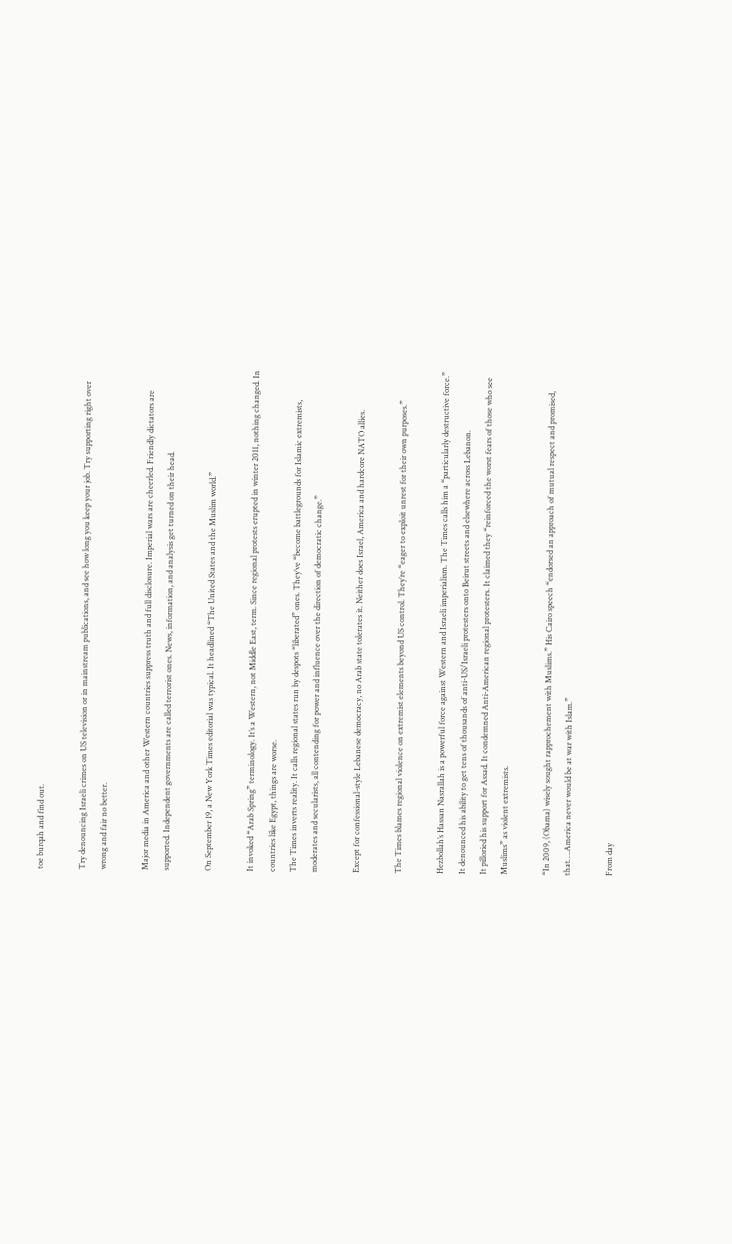toe burqah and find out.

Try denouncing Israeli crimes on US television or in mainstream publications, and see how long you keep your job. Try supporting right over wrong and fair no better.

Major media in America and other Western countries suppress truth and full disclosure. Imperial wars are cheerled. Friendly dictators are supported. Independent governments are called terrorist ones. News, information, and analysis get turned on their head.

On September 19, a New York Times editorial was typical. It headlined “The United States and the Muslim world.”

It invoked “Arab Spring” terminology. It’s a Western, not Middle East, term. Since regional protests erupted in winter 2011, nothing changed. In countries like Egypt, things are worse.
The Times inverts reality. It calls regional states run by despots “liberated” ones. They’ve “become battlegrounds for Islamic extremists, moderates and secularists, all contending for power and influence over the direction of democratic change.”

Except for confessional-style Lebanese democracy, no Arab state tolerates it. Neither does Israel, America and hardcore NATO allies.

The Times blames regional violence on extremist elements beyond US control. They’re “eager to exploit unrest for their own purposes.”

Hezbollah’s Hassan Nasrallah is a powerful force against Western and Israeli imperialism. The Times calls him a “particularly destructive force.” It denounced his ability to get tens of thousands of anti-US/Israeli protesters onto Beirut streets and elsewhere across Lebanon.
It pilloried his support for Assad. It condemned Anti-American regional protesters. It claimed they “reinforced the worst fears of those who see Muslims” as violent extremists.

“In 2009, (Obama) wisely sought rapprochement with Muslims.” His Cairo speech “endorsed an approach of mutual respect and promised, that….America never would be at war with Islam.”

From day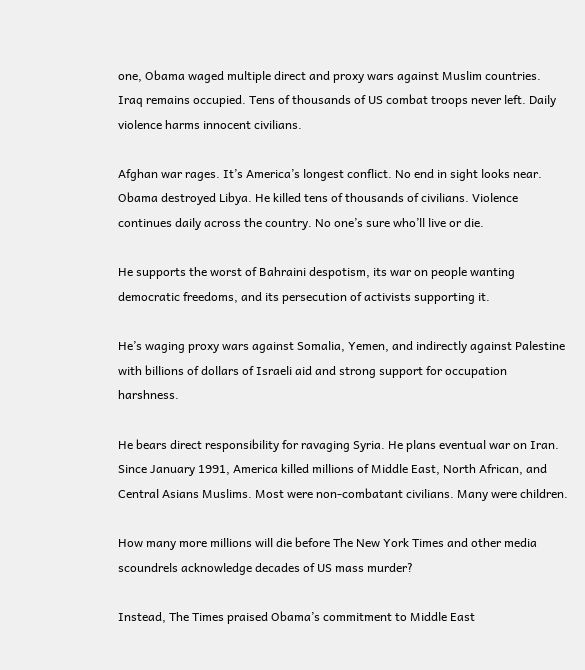one, Obama waged multiple direct and proxy wars against Muslim countries. Iraq remains occupied. Tens of thousands of US combat troops never left. Daily violence harms innocent civilians.

Afghan war rages. It’s America’s longest conflict. No end in sight looks near. Obama destroyed Libya. He killed tens of thousands of civilians. Violence continues daily across the country. No one’s sure who’ll live or die.

He supports the worst of Bahraini despotism, its war on people wanting democratic freedoms, and its persecution of activists supporting it.

He’s waging proxy wars against Somalia, Yemen, and indirectly against Palestine with billions of dollars of Israeli aid and strong support for occupation harshness.

He bears direct responsibility for ravaging Syria. He plans eventual war on Iran. Since January 1991, America killed millions of Middle East, North African, and Central Asians Muslims. Most were non-combatant civilians. Many were children.

How many more millions will die before The New York Times and other media scoundrels acknowledge decades of US mass murder?

Instead, The Times praised Obama’s commitment to Middle East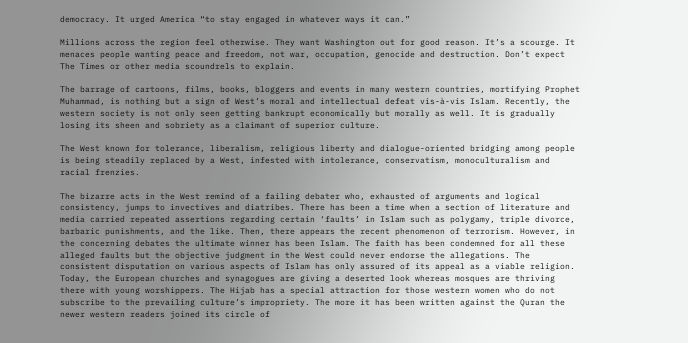democracy. It urged America “to stay engaged in whatever ways it can.”

Millions across the region feel otherwise. They want Washington out for good reason. It’s a scourge. It menaces people wanting peace and freedom, not war, occupation, genocide and destruction. Don’t expect The Times or other media scoundrels to explain.

The barrage of cartoons, films, books, bloggers and events in many western countries, mortifying Prophet Muhammad, is nothing but a sign of West’s moral and intellectual defeat vis-à-vis Islam. Recently, the western society is not only seen getting bankrupt economically but morally as well. It is gradually losing its sheen and sobriety as a claimant of superior culture.

The West known for tolerance, liberalism, religious liberty and dialogue-oriented bridging among people is being steadily replaced by a West, infested with intolerance, conservatism, monoculturalism and racial frenzies.

The bizarre acts in the West remind of a failing debater who, exhausted of arguments and logical consistency, jumps to invectives and diatribes. There has been a time when a section of literature and media carried repeated assertions regarding certain ‘faults’ in Islam such as polygamy, triple divorce, barbaric punishments, and the like. Then, there appears the recent phenomenon of terrorism. However, in the concerning debates the ultimate winner has been Islam. The faith has been condemned for all these alleged faults but the objective judgment in the West could never endorse the allegations. The consistent disputation on various aspects of Islam has only assured of its appeal as a viable religion. Today, the European churches and synagogues are giving a deserted look whereas mosques are thriving there with young worshippers. The Hijab has a special attraction for those western women who do not subscribe to the prevailing culture’s impropriety. The more it has been written against the Quran the newer western readers joined its circle of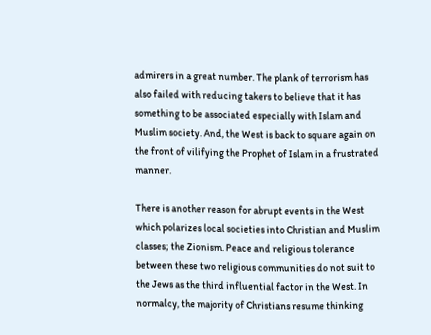admirers in a great number. The plank of terrorism has also failed with reducing takers to believe that it has something to be associated especially with Islam and Muslim society. And, the West is back to square again on the front of vilifying the Prophet of Islam in a frustrated manner.

There is another reason for abrupt events in the West which polarizes local societies into Christian and Muslim classes; the Zionism. Peace and religious tolerance between these two religious communities do not suit to the Jews as the third influential factor in the West. In normalcy, the majority of Christians resume thinking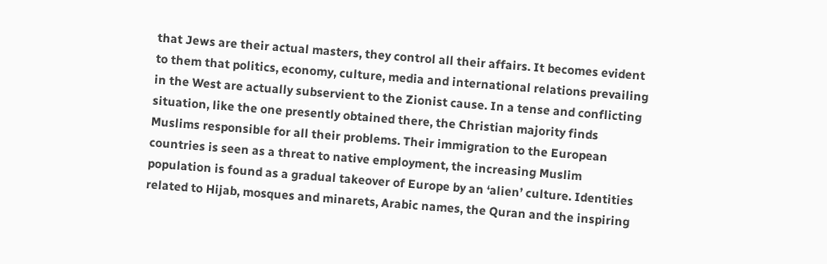that Jews are their actual masters, they control all their affairs. It becomes evident to them that politics, economy, culture, media and international relations prevailing in the West are actually subservient to the Zionist cause. In a tense and conflicting situation, like the one presently obtained there, the Christian majority finds Muslims responsible for all their problems. Their immigration to the European countries is seen as a threat to native employment, the increasing Muslim population is found as a gradual takeover of Europe by an ‘alien’ culture. Identities related to Hijab, mosques and minarets, Arabic names, the Quran and the inspiring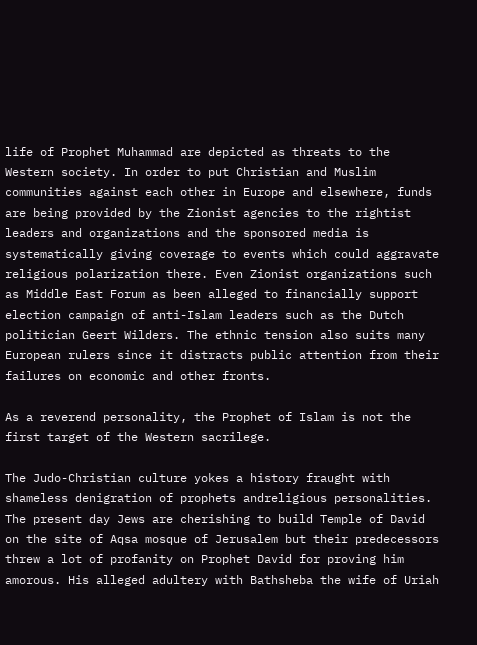life of Prophet Muhammad are depicted as threats to the Western society. In order to put Christian and Muslim communities against each other in Europe and elsewhere, funds are being provided by the Zionist agencies to the rightist leaders and organizations and the sponsored media is systematically giving coverage to events which could aggravate religious polarization there. Even Zionist organizations such as Middle East Forum as been alleged to financially support election campaign of anti-Islam leaders such as the Dutch politician Geert Wilders. The ethnic tension also suits many European rulers since it distracts public attention from their failures on economic and other fronts.

As a reverend personality, the Prophet of Islam is not the first target of the Western sacrilege.

The Judo-Christian culture yokes a history fraught with shameless denigration of prophets andreligious personalities. The present day Jews are cherishing to build Temple of David on the site of Aqsa mosque of Jerusalem but their predecessors threw a lot of profanity on Prophet David for proving him amorous. His alleged adultery with Bathsheba the wife of Uriah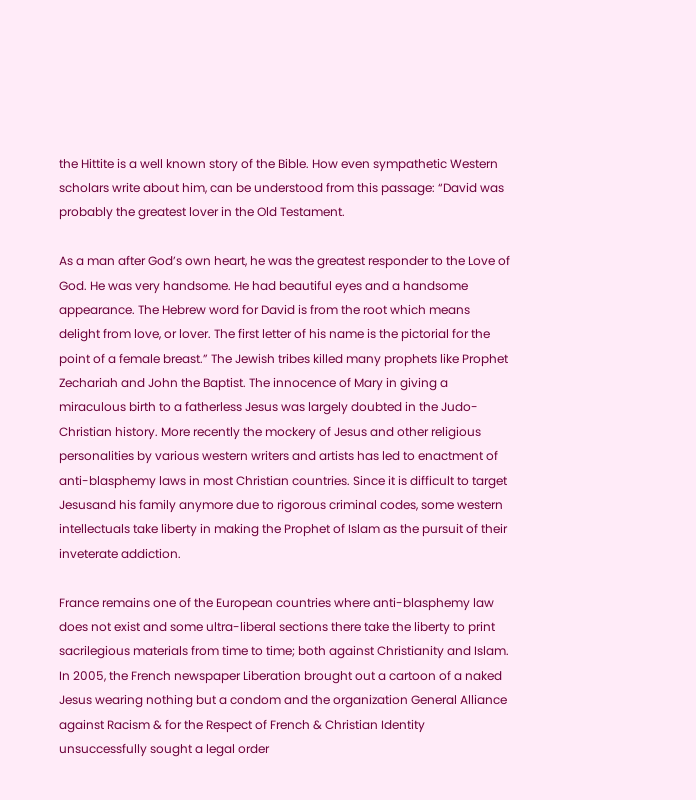the Hittite is a well known story of the Bible. How even sympathetic Western scholars write about him, can be understood from this passage: “David was probably the greatest lover in the Old Testament.

As a man after God’s own heart, he was the greatest responder to the Love of God. He was very handsome. He had beautiful eyes and a handsome appearance. The Hebrew word for David is from the root which means delight from love, or lover. The first letter of his name is the pictorial for the point of a female breast.” The Jewish tribes killed many prophets like Prophet Zechariah and John the Baptist. The innocence of Mary in giving a miraculous birth to a fatherless Jesus was largely doubted in the Judo-Christian history. More recently the mockery of Jesus and other religious personalities by various western writers and artists has led to enactment of anti-blasphemy laws in most Christian countries. Since it is difficult to target Jesusand his family anymore due to rigorous criminal codes, some western intellectuals take liberty in making the Prophet of Islam as the pursuit of their inveterate addiction.

France remains one of the European countries where anti-blasphemy law does not exist and some ultra-liberal sections there take the liberty to print sacrilegious materials from time to time; both against Christianity and Islam. In 2005, the French newspaper Liberation brought out a cartoon of a naked Jesus wearing nothing but a condom and the organization General Alliance against Racism & for the Respect of French & Christian Identity unsuccessfully sought a legal order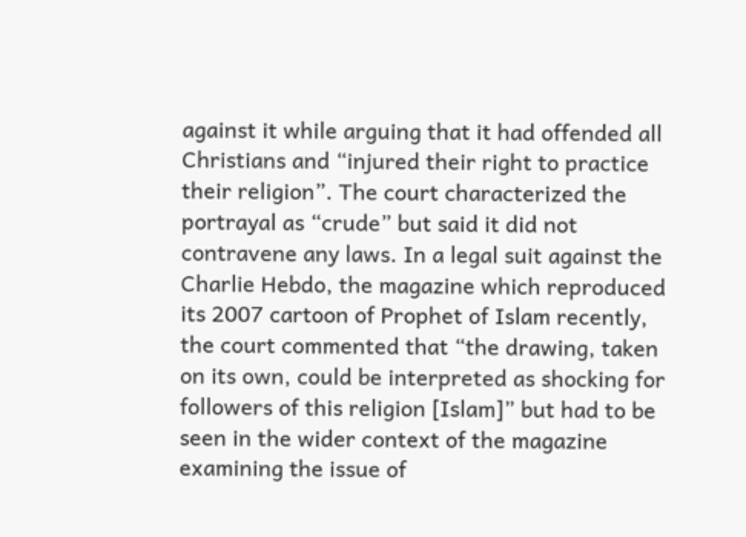against it while arguing that it had offended all Christians and “injured their right to practice their religion”. The court characterized the portrayal as “crude” but said it did not contravene any laws. In a legal suit against the Charlie Hebdo, the magazine which reproduced its 2007 cartoon of Prophet of Islam recently, the court commented that “the drawing, taken on its own, could be interpreted as shocking for followers of this religion [Islam]” but had to be seen in the wider context of the magazine examining the issue of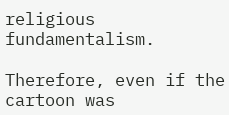religious fundamentalism.

Therefore, even if the cartoon was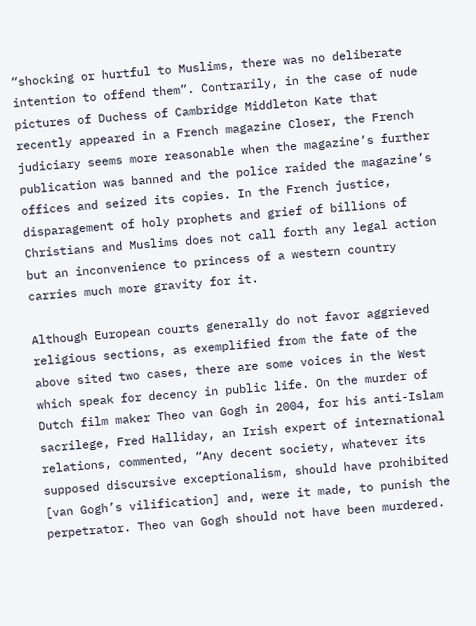“shocking or hurtful to Muslims, there was no deliberate intention to offend them”. Contrarily, in the case of nude pictures of Duchess of Cambridge Middleton Kate that recently appeared in a French magazine Closer, the French judiciary seems more reasonable when the magazine’s further publication was banned and the police raided the magazine’s offices and seized its copies. In the French justice, disparagement of holy prophets and grief of billions of Christians and Muslims does not call forth any legal action but an inconvenience to princess of a western country carries much more gravity for it.

Although European courts generally do not favor aggrieved religious sections, as exemplified from the fate of the above sited two cases, there are some voices in the West which speak for decency in public life. On the murder of Dutch film maker Theo van Gogh in 2004, for his anti-Islam sacrilege, Fred Halliday, an Irish expert of international relations, commented, “Any decent society, whatever its supposed discursive exceptionalism, should have prohibited [van Gogh’s vilification] and, were it made, to punish the perpetrator. Theo van Gogh should not have been murdered.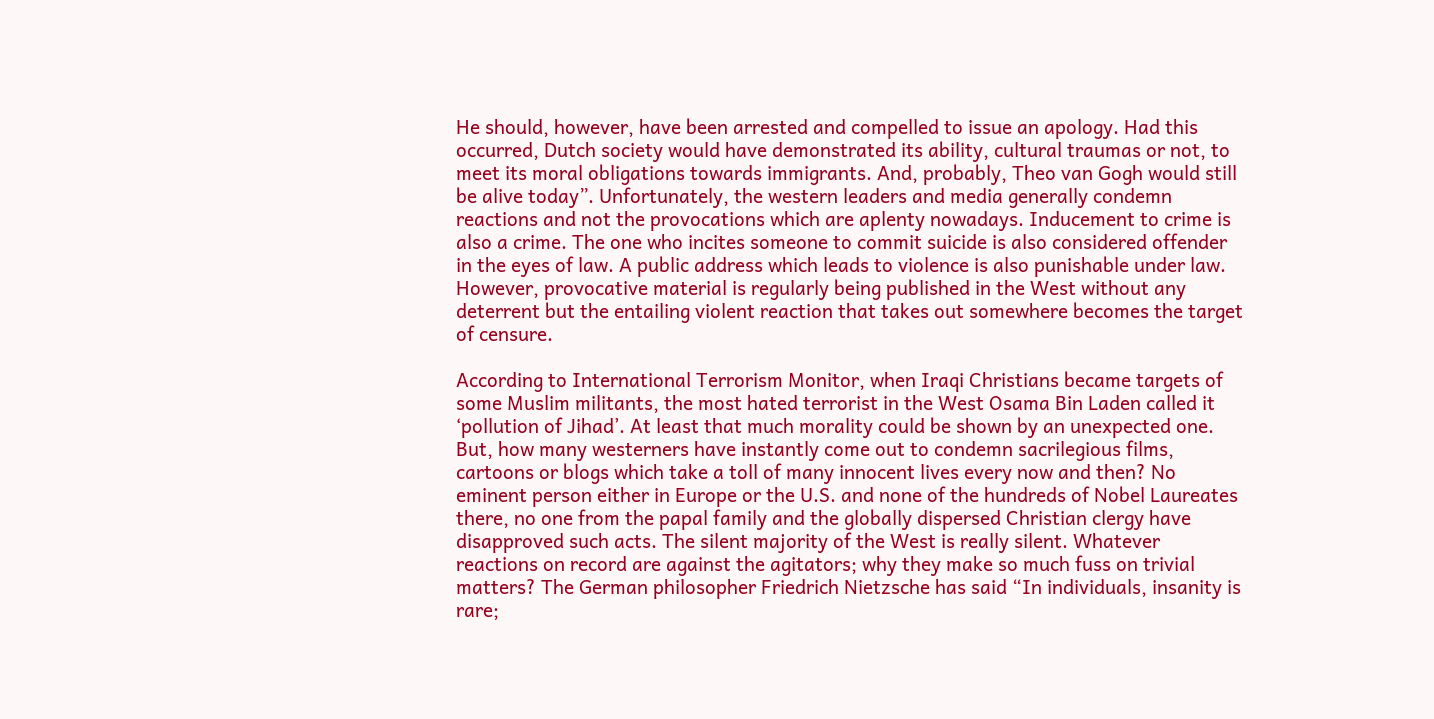He should, however, have been arrested and compelled to issue an apology. Had this occurred, Dutch society would have demonstrated its ability, cultural traumas or not, to meet its moral obligations towards immigrants. And, probably, Theo van Gogh would still be alive today”. Unfortunately, the western leaders and media generally condemn reactions and not the provocations which are aplenty nowadays. Inducement to crime is also a crime. The one who incites someone to commit suicide is also considered offender in the eyes of law. A public address which leads to violence is also punishable under law. However, provocative material is regularly being published in the West without any deterrent but the entailing violent reaction that takes out somewhere becomes the target of censure.

According to International Terrorism Monitor, when Iraqi Christians became targets of some Muslim militants, the most hated terrorist in the West Osama Bin Laden called it ‘pollution of Jihad’. At least that much morality could be shown by an unexpected one. But, how many westerners have instantly come out to condemn sacrilegious films, cartoons or blogs which take a toll of many innocent lives every now and then? No eminent person either in Europe or the U.S. and none of the hundreds of Nobel Laureates there, no one from the papal family and the globally dispersed Christian clergy have disapproved such acts. The silent majority of the West is really silent. Whatever reactions on record are against the agitators; why they make so much fuss on trivial matters? The German philosopher Friedrich Nietzsche has said “In individuals, insanity is rare;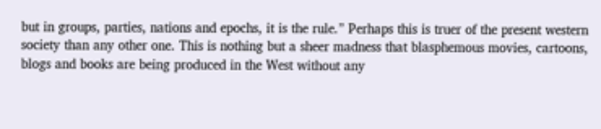but in groups, parties, nations and epochs, it is the rule.” Perhaps this is truer of the present western society than any other one. This is nothing but a sheer madness that blasphemous movies, cartoons, blogs and books are being produced in the West without any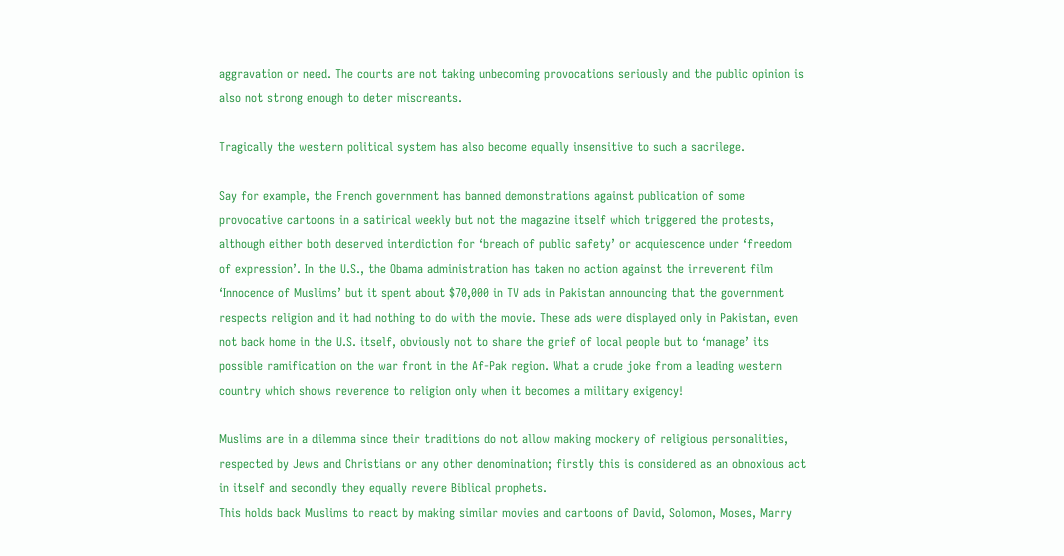aggravation or need. The courts are not taking unbecoming provocations seriously and the public opinion is also not strong enough to deter miscreants.

Tragically the western political system has also become equally insensitive to such a sacrilege.

Say for example, the French government has banned demonstrations against publication of some provocative cartoons in a satirical weekly but not the magazine itself which triggered the protests, although either both deserved interdiction for ‘breach of public safety’ or acquiescence under ‘freedom of expression’. In the U.S., the Obama administration has taken no action against the irreverent film ‘Innocence of Muslims’ but it spent about $70,000 in TV ads in Pakistan announcing that the government respects religion and it had nothing to do with the movie. These ads were displayed only in Pakistan, even not back home in the U.S. itself, obviously not to share the grief of local people but to ‘manage’ its possible ramification on the war front in the Af-Pak region. What a crude joke from a leading western country which shows reverence to religion only when it becomes a military exigency!

Muslims are in a dilemma since their traditions do not allow making mockery of religious personalities, respected by Jews and Christians or any other denomination; firstly this is considered as an obnoxious act in itself and secondly they equally revere Biblical prophets.
This holds back Muslims to react by making similar movies and cartoons of David, Solomon, Moses, Marry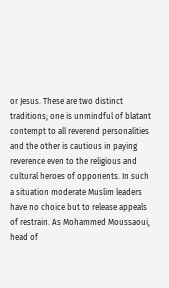or Jesus. These are two distinct traditions; one is unmindful of blatant contempt to all reverend personalities and the other is cautious in paying reverence even to the religious and cultural heroes of opponents. In such a situation moderate Muslim leaders have no choice but to release appeals of restrain. As Mohammed Moussaoui, head of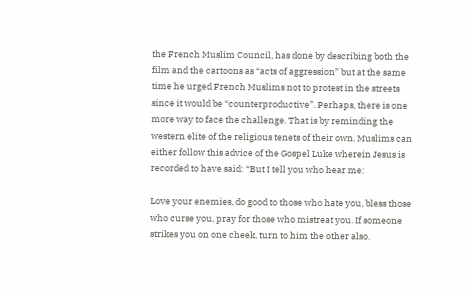the French Muslim Council, has done by describing both the film and the cartoons as “acts of aggression” but at the same time he urged French Muslims not to protest in the streets since it would be “counterproductive”. Perhaps, there is one more way to face the challenge. That is by reminding the western elite of the religious tenets of their own. Muslims can either follow this advice of the Gospel Luke wherein Jesus is recorded to have said: “But I tell you who hear me:

Love your enemies, do good to those who hate you, bless those who curse you, pray for those who mistreat you. If someone strikes you on one cheek, turn to him the other also.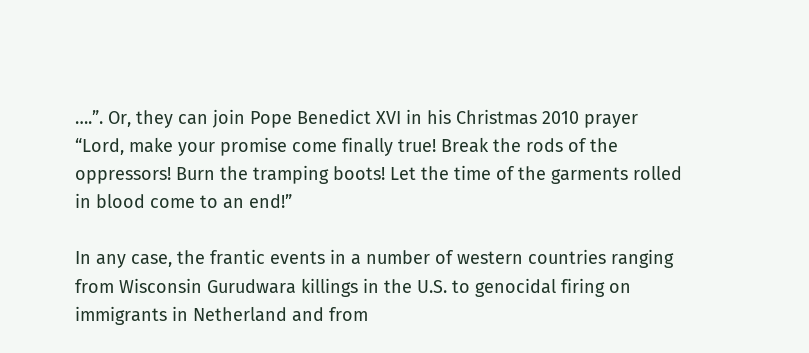….”. Or, they can join Pope Benedict XVI in his Christmas 2010 prayer “Lord, make your promise come finally true! Break the rods of the oppressors! Burn the tramping boots! Let the time of the garments rolled in blood come to an end!”

In any case, the frantic events in a number of western countries ranging from Wisconsin Gurudwara killings in the U.S. to genocidal firing on immigrants in Netherland and from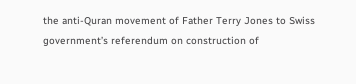the anti-Quran movement of Father Terry Jones to Swiss government’s referendum on construction of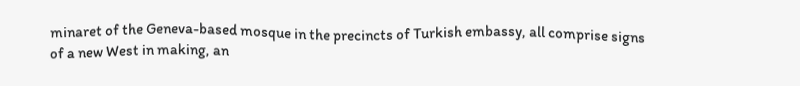minaret of the Geneva-based mosque in the precincts of Turkish embassy, all comprise signs of a new West in making, an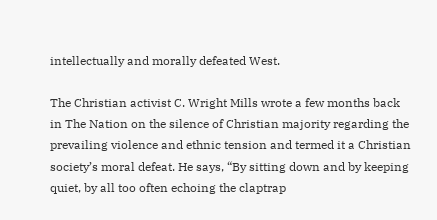intellectually and morally defeated West.

The Christian activist C. Wright Mills wrote a few months back in The Nation on the silence of Christian majority regarding the prevailing violence and ethnic tension and termed it a Christian society’s moral defeat. He says, “By sitting down and by keeping quiet, by all too often echoing the claptrap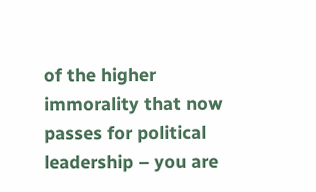of the higher immorality that now passes for political leadership – you are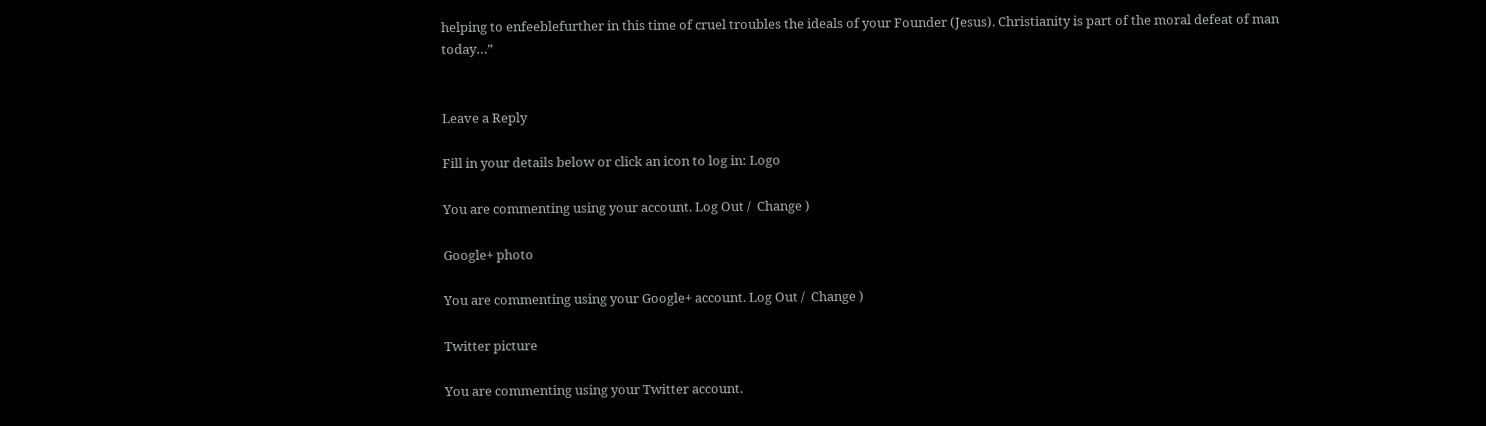helping to enfeeblefurther in this time of cruel troubles the ideals of your Founder (Jesus). Christianity is part of the moral defeat of man today…”


Leave a Reply

Fill in your details below or click an icon to log in: Logo

You are commenting using your account. Log Out /  Change )

Google+ photo

You are commenting using your Google+ account. Log Out /  Change )

Twitter picture

You are commenting using your Twitter account.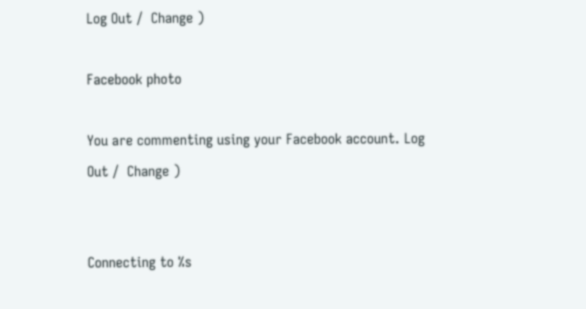Log Out /  Change )

Facebook photo

You are commenting using your Facebook account. Log Out /  Change )


Connecting to %s